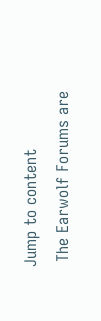Jump to content
 The Earwolf Forums are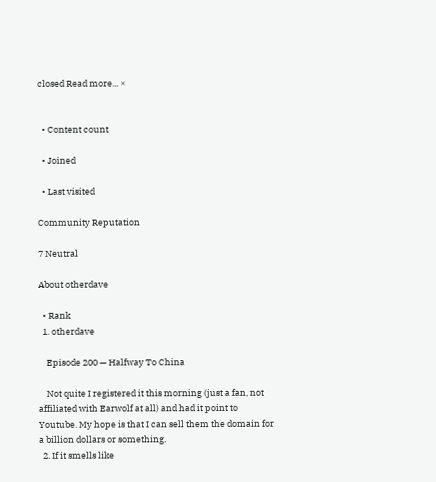closed Read more... ×


  • Content count

  • Joined

  • Last visited

Community Reputation

7 Neutral

About otherdave

  • Rank
  1. otherdave

    Episode 200 — Halfway To China

    Not quite I registered it this morning (just a fan, not affiliated with Earwolf at all) and had it point to Youtube. My hope is that I can sell them the domain for a billion dollars or something.
  2. If it smells like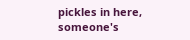pickles in here, someone's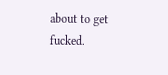about to get fucked.